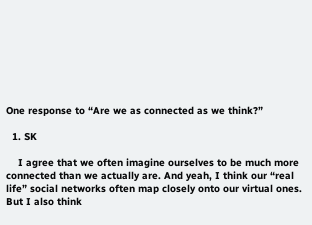One response to “Are we as connected as we think?”

  1. SK

    I agree that we often imagine ourselves to be much more connected than we actually are. And yeah, I think our “real life” social networks often map closely onto our virtual ones. But I also think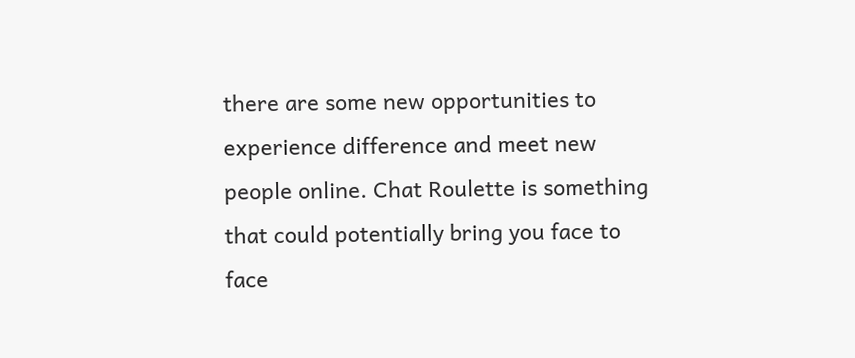there are some new opportunities to experience difference and meet new people online. Chat Roulette is something that could potentially bring you face to face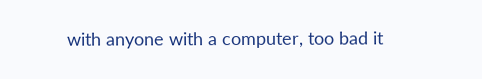with anyone with a computer, too bad it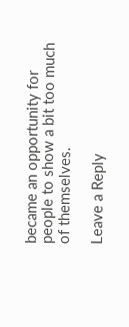became an opportunity for people to show a bit too much of themselves.

Leave a Reply